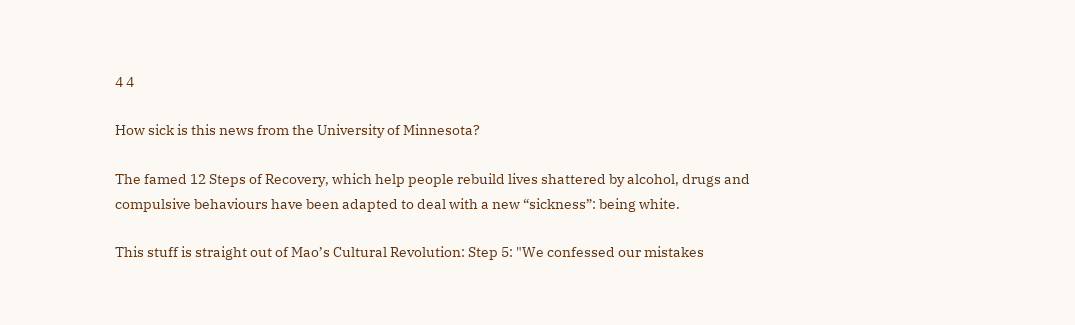4 4

How sick is this news from the University of Minnesota?

The famed 12 Steps of Recovery, which help people rebuild lives shattered by alcohol, drugs and compulsive behaviours have been adapted to deal with a new “sickness”: being white.

This stuff is straight out of Mao’s Cultural Revolution: Step 5: "We confessed our mistakes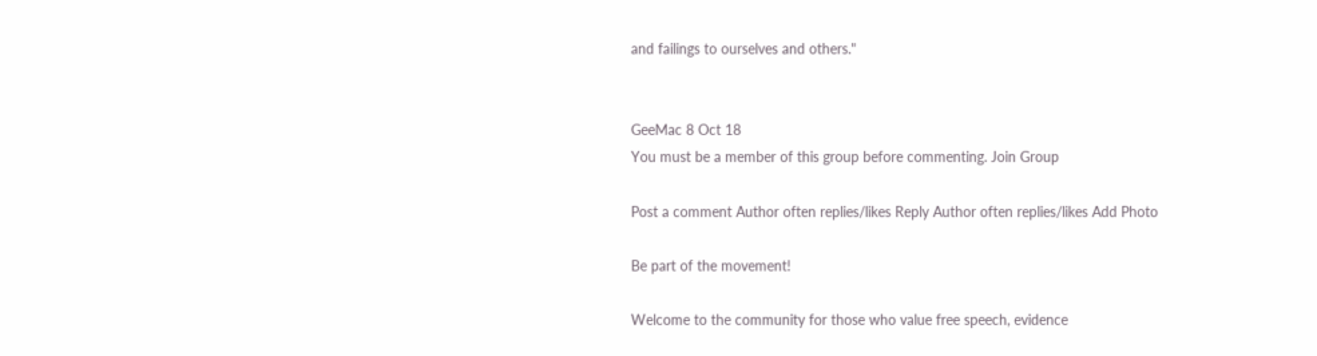and failings to ourselves and others."


GeeMac 8 Oct 18
You must be a member of this group before commenting. Join Group

Post a comment Author often replies/likes Reply Author often replies/likes Add Photo

Be part of the movement!

Welcome to the community for those who value free speech, evidence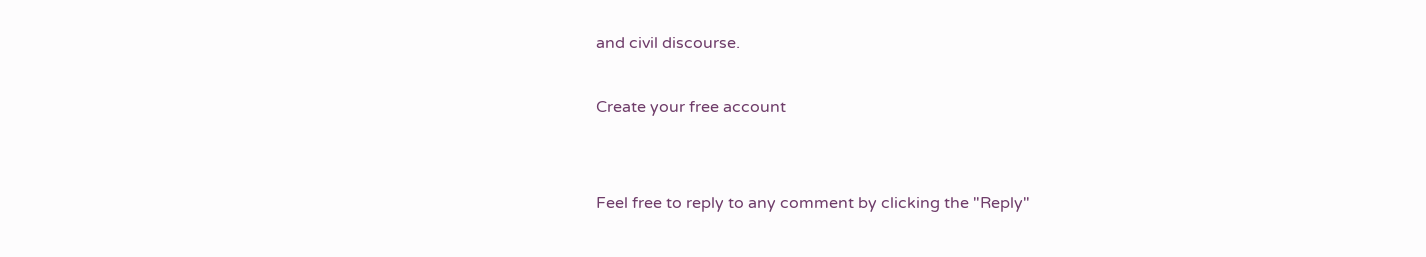and civil discourse.

Create your free account


Feel free to reply to any comment by clicking the "Reply"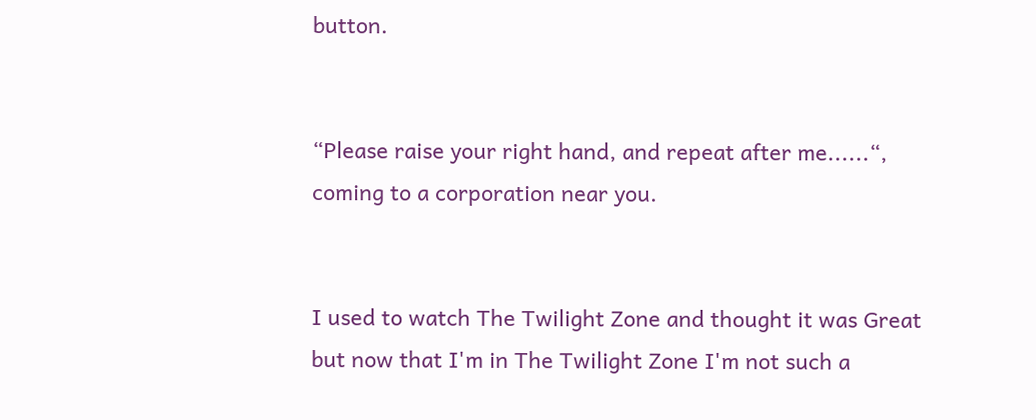button.


“Please raise your right hand, and repeat after me......“, coming to a corporation near you.


I used to watch The Twilight Zone and thought it was Great but now that I'm in The Twilight Zone I'm not such a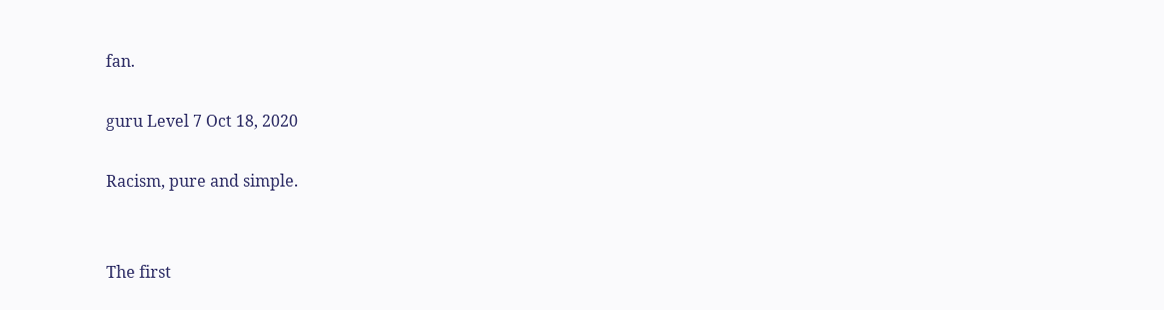fan.

guru Level 7 Oct 18, 2020

Racism, pure and simple.


The first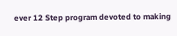ever 12 Step program devoted to making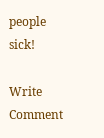people sick!

Write Comment